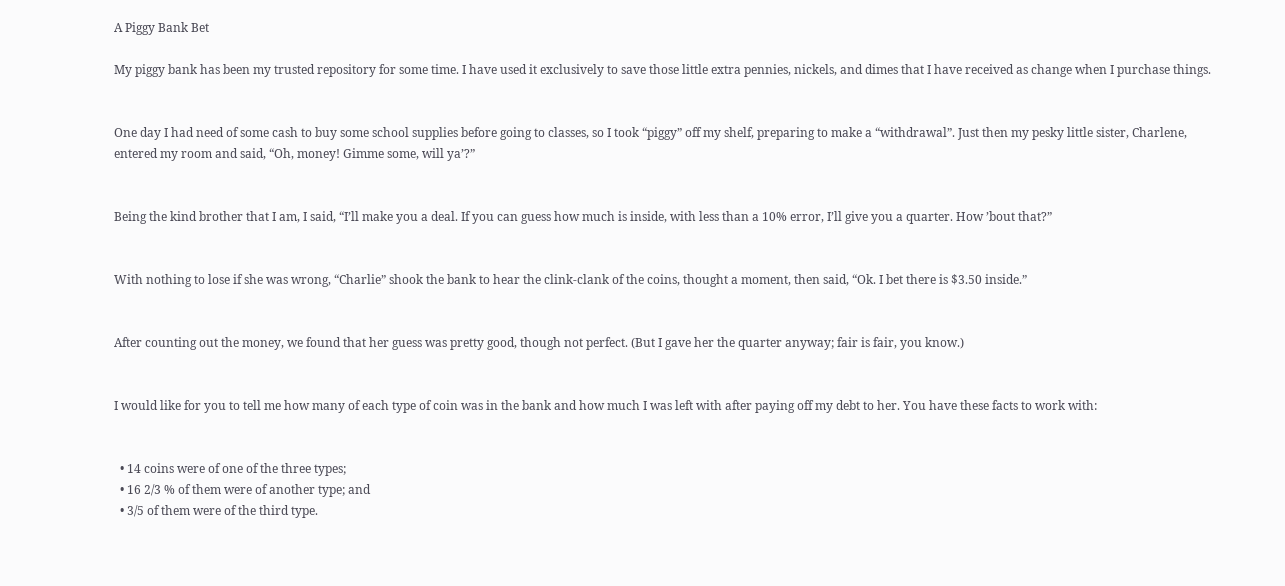A Piggy Bank Bet

My piggy bank has been my trusted repository for some time. I have used it exclusively to save those little extra pennies, nickels, and dimes that I have received as change when I purchase things.


One day I had need of some cash to buy some school supplies before going to classes, so I took “piggy” off my shelf, preparing to make a “withdrawal”. Just then my pesky little sister, Charlene, entered my room and said, “Oh, money! Gimme some, will ya’?”


Being the kind brother that I am, I said, “I’ll make you a deal. If you can guess how much is inside, with less than a 10% error, I’ll give you a quarter. How ’bout that?”


With nothing to lose if she was wrong, “Charlie” shook the bank to hear the clink-clank of the coins, thought a moment, then said, “Ok. I bet there is $3.50 inside.”


After counting out the money, we found that her guess was pretty good, though not perfect. (But I gave her the quarter anyway; fair is fair, you know.)


I would like for you to tell me how many of each type of coin was in the bank and how much I was left with after paying off my debt to her. You have these facts to work with:


  • 14 coins were of one of the three types;
  • 16 2/3 % of them were of another type; and
  • 3/5 of them were of the third type.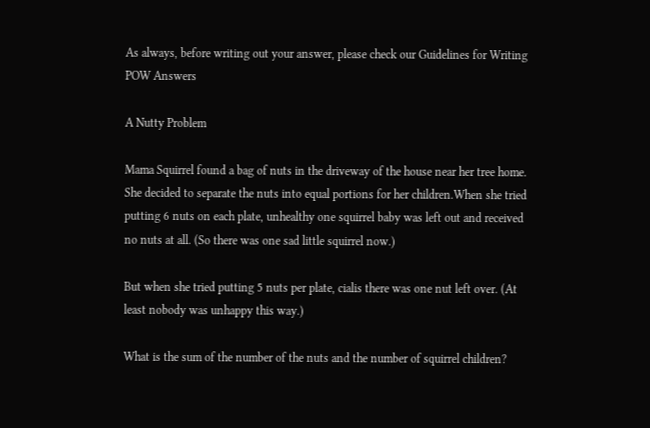As always, before writing out your answer, please check our Guidelines for Writing POW Answers

A Nutty Problem

Mama Squirrel found a bag of nuts in the driveway of the house near her tree home. She decided to separate the nuts into equal portions for her children.When she tried putting 6 nuts on each plate, unhealthy one squirrel baby was left out and received no nuts at all. (So there was one sad little squirrel now.)

But when she tried putting 5 nuts per plate, cialis there was one nut left over. (At least nobody was unhappy this way.)

What is the sum of the number of the nuts and the number of squirrel children?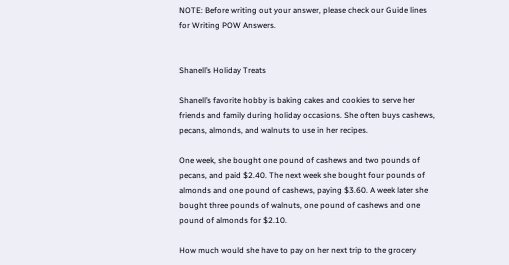NOTE: Before writing out your answer, please check our Guide lines for Writing POW Answers.


Shanell’s Holiday Treats

Shanell’s favorite hobby is baking cakes and cookies to serve her friends and family during holiday occasions. She often buys cashews, pecans, almonds, and walnuts to use in her recipes.

One week, she bought one pound of cashews and two pounds of pecans, and paid $2.40. The next week she bought four pounds of almonds and one pound of cashews, paying $3.60. A week later she bought three pounds of walnuts, one pound of cashews and one pound of almonds for $2.10.

How much would she have to pay on her next trip to the grocery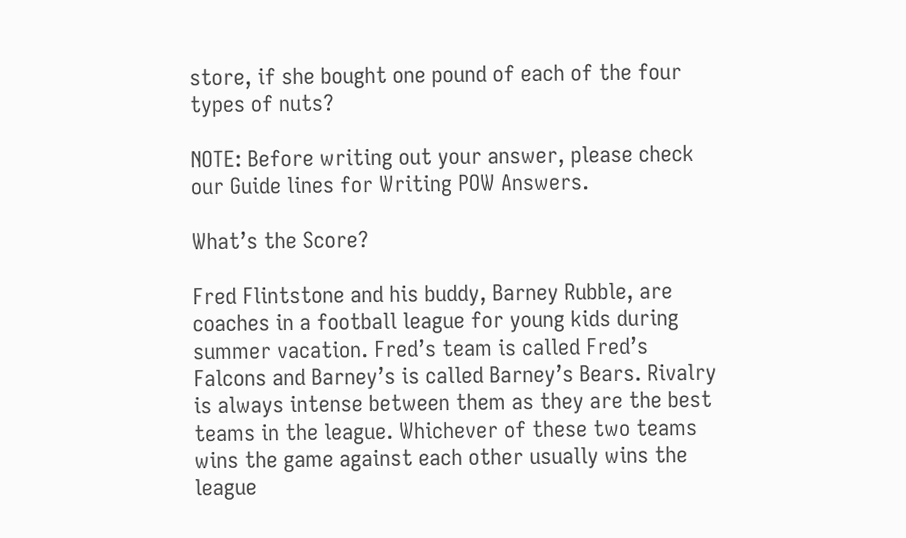store, if she bought one pound of each of the four types of nuts?

NOTE: Before writing out your answer, please check our Guide lines for Writing POW Answers.

What’s the Score?

Fred Flintstone and his buddy, Barney Rubble, are coaches in a football league for young kids during summer vacation. Fred’s team is called Fred’s Falcons and Barney’s is called Barney’s Bears. Rivalry is always intense between them as they are the best teams in the league. Whichever of these two teams wins the game against each other usually wins the league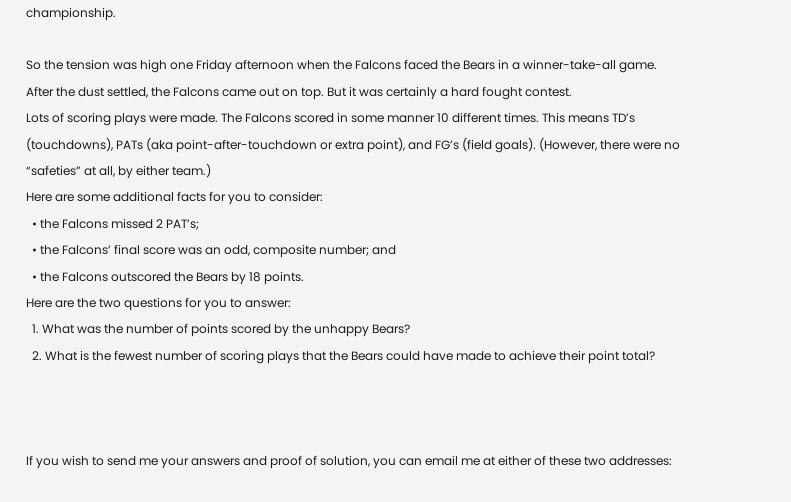championship.

So the tension was high one Friday afternoon when the Falcons faced the Bears in a winner-take-all game. After the dust settled, the Falcons came out on top. But it was certainly a hard fought contest.
Lots of scoring plays were made. The Falcons scored in some manner 10 different times. This means TD’s (touchdowns), PATs (aka point-after-touchdown or extra point), and FG’s (field goals). (However, there were no “safeties” at all, by either team.)
Here are some additional facts for you to consider:
  • the Falcons missed 2 PAT’s;
  • the Falcons’ final score was an odd, composite number; and
  • the Falcons outscored the Bears by 18 points.
Here are the two questions for you to answer:
  1. What was the number of points scored by the unhappy Bears?
  2. What is the fewest number of scoring plays that the Bears could have made to achieve their point total?



If you wish to send me your answers and proof of solution, you can email me at either of these two addresses: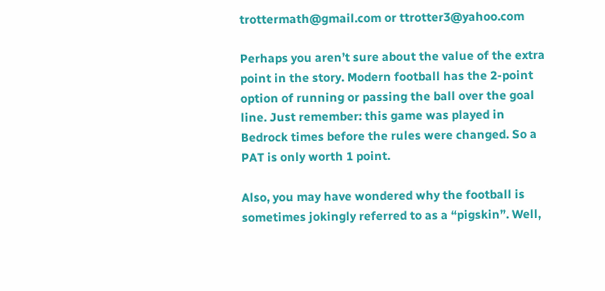trottermath@gmail.com or ttrotter3@yahoo.com

Perhaps you aren’t sure about the value of the extra point in the story. Modern football has the 2-point option of running or passing the ball over the goal line. Just remember: this game was played in Bedrock times before the rules were changed. So a PAT is only worth 1 point.

Also, you may have wondered why the football is sometimes jokingly referred to as a “pigskin”. Well,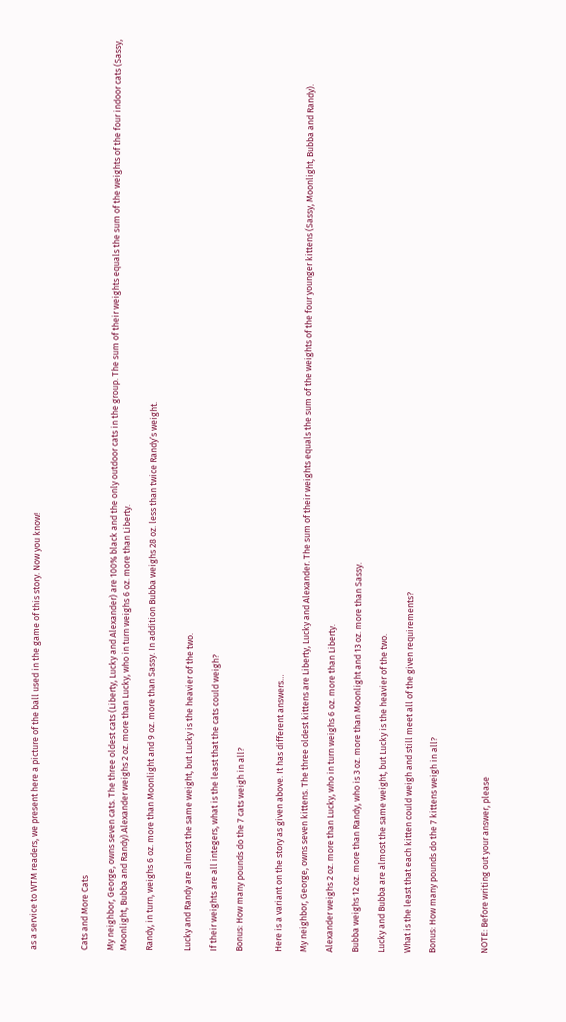as a service to WTM readers, we present here a picture of the ball used in the game of this story. Now you know!



Cats and More Cats

My neighbor, George, owns seven cats. The three oldest cats (Liberty, Lucky and Alexander) are 100% black and the only outdoor cats in the group. The sum of their weights equals the sum of the weights of the four indoor cats (Sassy, Moonlight, Bubba and Randy).Alexander weighs 2 oz. more than Lucky, who in turn weighs 6 oz. more than Liberty.

Randy, in turn, weighs 6 oz. more than Moonlight and 9 oz. more than Sassy. In addition Bubba weighs 28 oz. less than twice Randy’s weight.


Lucky and Randy are almost the same weight, but Lucky is the heavier of the two.

If their weights are all integers, what is the least that the cats could weigh?

Bonus: How many pounds do the 7 cats weigh in all?


Here is a variant on the story as given above. It has different answers…

My neighbor, George, owns seven kittens. The three oldest kittens are Liberty, Lucky and Alexander. The sum of their weights equals the sum of the weights of the four younger kittens (Sassy, Moonlight, Bubba and Randy).

Alexander weighs 2 oz. more than Lucky, who in turn weighs 6 oz. more than Liberty.

Bubba weighs 12 oz. more than Randy, who is 3 oz. more than Moonlight and 13 oz. more than Sassy.

Lucky and Bubba are almost the same weight, but Lucky is the heavier of the two.

What is the least that each kitten could weigh and still meet all of the given requirements?

Bonus: How many pounds do the 7 kittens weigh in all?



NOTE: Before writing out your answer, please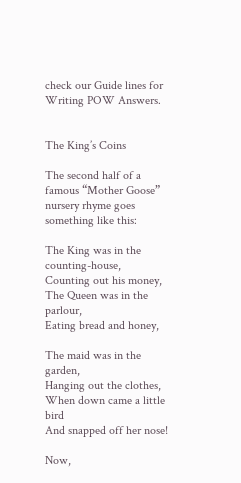check our Guide lines for Writing POW Answers.


The King’s Coins

The second half of a famous “Mother Goose” nursery rhyme goes something like this:

The King was in the counting-house,
Counting out his money,
The Queen was in the parlour,
Eating bread and honey,

The maid was in the garden,
Hanging out the clothes,
When down came a little bird
And snapped off her nose!

Now,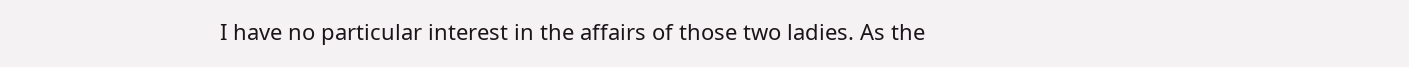I have no particular interest in the affairs of those two ladies. As the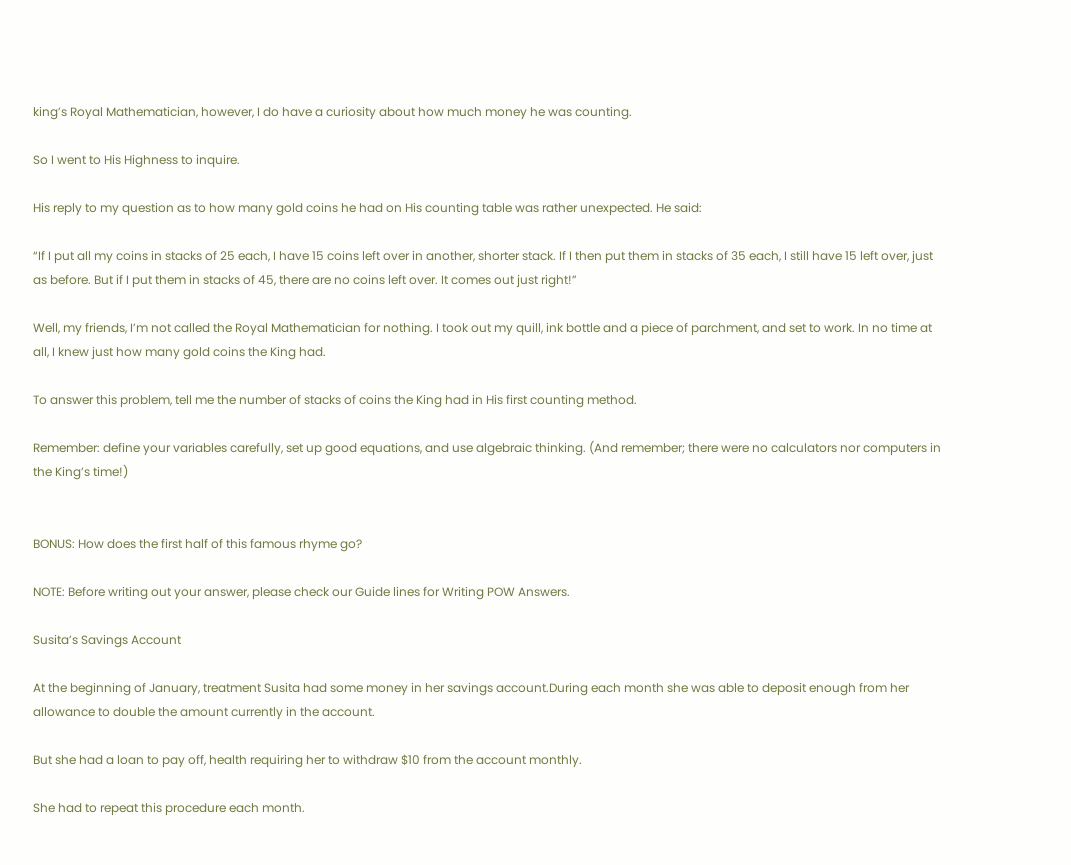king’s Royal Mathematician, however, I do have a curiosity about how much money he was counting.

So I went to His Highness to inquire.

His reply to my question as to how many gold coins he had on His counting table was rather unexpected. He said:

“If I put all my coins in stacks of 25 each, I have 15 coins left over in another, shorter stack. If I then put them in stacks of 35 each, I still have 15 left over, just as before. But if I put them in stacks of 45, there are no coins left over. It comes out just right!”

Well, my friends, I’m not called the Royal Mathematician for nothing. I took out my quill, ink bottle and a piece of parchment, and set to work. In no time at all, I knew just how many gold coins the King had.

To answer this problem, tell me the number of stacks of coins the King had in His first counting method.

Remember: define your variables carefully, set up good equations, and use algebraic thinking. (And remember; there were no calculators nor computers in the King’s time!)


BONUS: How does the first half of this famous rhyme go?

NOTE: Before writing out your answer, please check our Guide lines for Writing POW Answers.

Susita’s Savings Account

At the beginning of January, treatment Susita had some money in her savings account.During each month she was able to deposit enough from her allowance to double the amount currently in the account.

But she had a loan to pay off, health requiring her to withdraw $10 from the account monthly.

She had to repeat this procedure each month.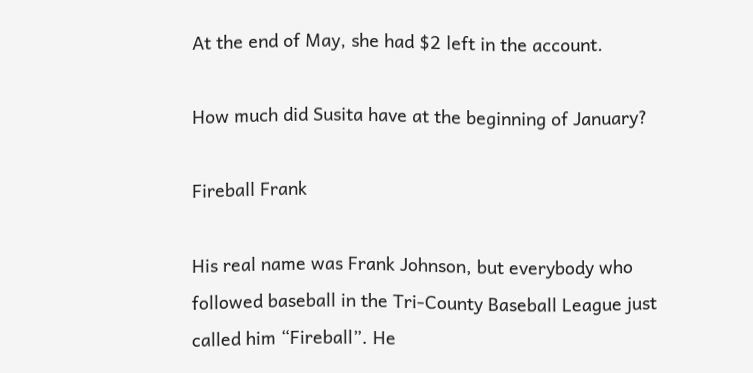At the end of May, she had $2 left in the account.

How much did Susita have at the beginning of January?

Fireball Frank

His real name was Frank Johnson, but everybody who followed baseball in the Tri-County Baseball League just called him “Fireball”. He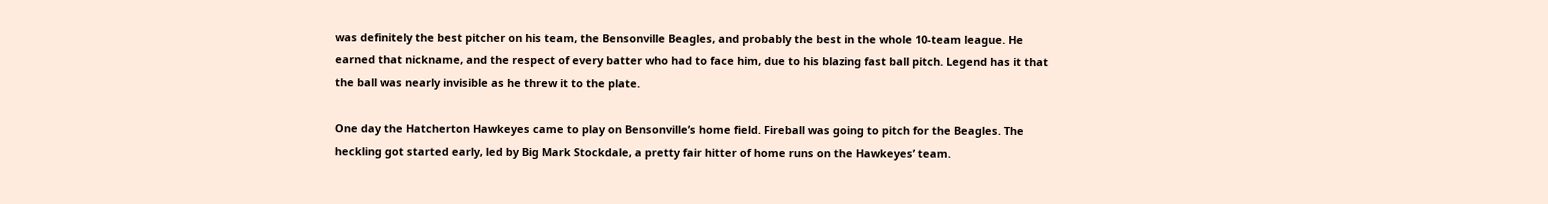was definitely the best pitcher on his team, the Bensonville Beagles, and probably the best in the whole 10-team league. He earned that nickname, and the respect of every batter who had to face him, due to his blazing fast ball pitch. Legend has it that the ball was nearly invisible as he threw it to the plate.

One day the Hatcherton Hawkeyes came to play on Bensonville’s home field. Fireball was going to pitch for the Beagles. The heckling got started early, led by Big Mark Stockdale, a pretty fair hitter of home runs on the Hawkeyes’ team.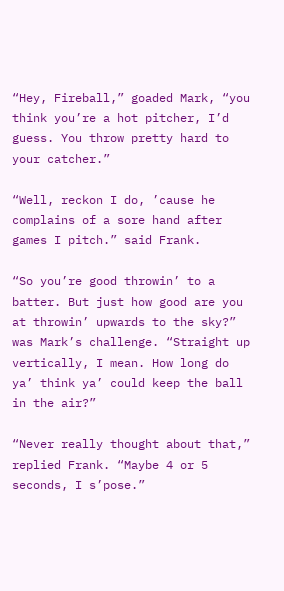“Hey, Fireball,” goaded Mark, “you think you’re a hot pitcher, I’d guess. You throw pretty hard to your catcher.”

“Well, reckon I do, ’cause he complains of a sore hand after games I pitch.” said Frank.

“So you’re good throwin’ to a batter. But just how good are you at throwin’ upwards to the sky?” was Mark’s challenge. “Straight up vertically, I mean. How long do ya’ think ya’ could keep the ball in the air?”

“Never really thought about that,” replied Frank. “Maybe 4 or 5 seconds, I s’pose.”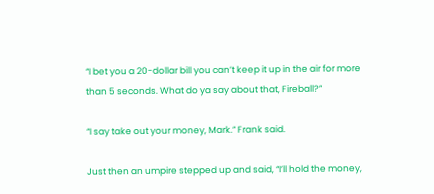“I bet you a 20-dollar bill you can’t keep it up in the air for more than 5 seconds. What do ya say about that, Fireball?”

“I say take out your money, Mark.” Frank said.

Just then an umpire stepped up and said, “I’ll hold the money,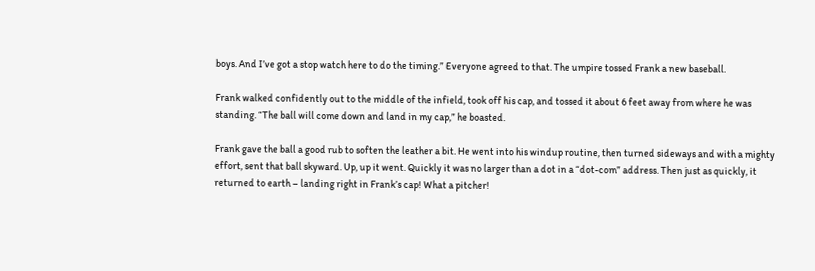boys. And I’ve got a stop watch here to do the timing.” Everyone agreed to that. The umpire tossed Frank a new baseball.

Frank walked confidently out to the middle of the infield, took off his cap, and tossed it about 6 feet away from where he was standing. “The ball will come down and land in my cap,” he boasted.

Frank gave the ball a good rub to soften the leather a bit. He went into his windup routine, then turned sideways and with a mighty effort, sent that ball skyward. Up, up it went. Quickly it was no larger than a dot in a “dot-com” address. Then just as quickly, it returned to earth – landing right in Frank’s cap! What a pitcher!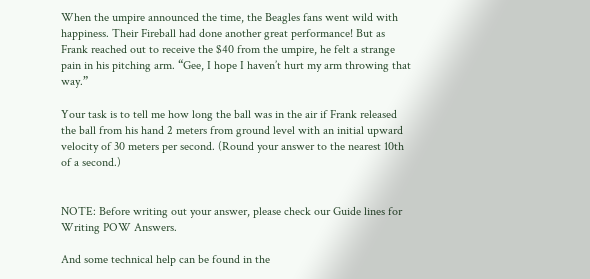When the umpire announced the time, the Beagles fans went wild with happiness. Their Fireball had done another great performance! But as Frank reached out to receive the $40 from the umpire, he felt a strange pain in his pitching arm. “Gee, I hope I haven’t hurt my arm throwing that way.”

Your task is to tell me how long the ball was in the air if Frank released the ball from his hand 2 meters from ground level with an initial upward velocity of 30 meters per second. (Round your answer to the nearest 10th of a second.)


NOTE: Before writing out your answer, please check our Guide lines for Writing POW Answers.

And some technical help can be found in the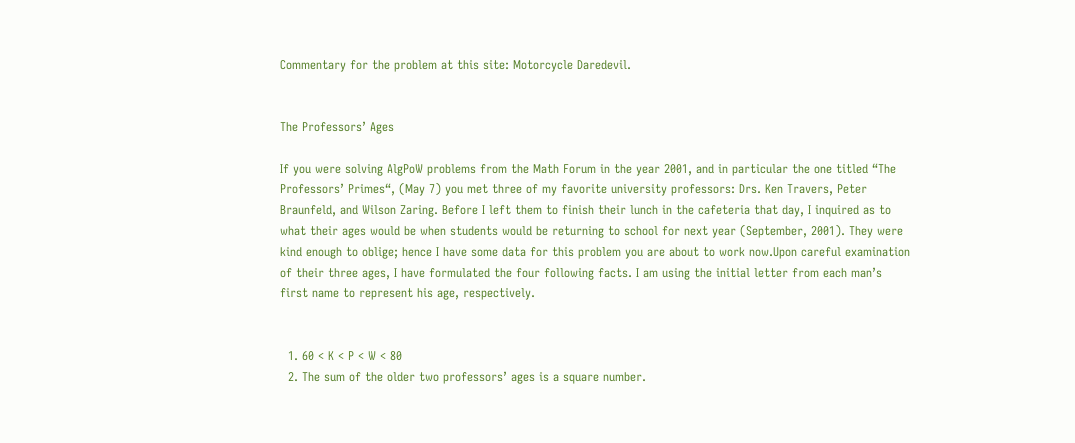Commentary for the problem at this site: Motorcycle Daredevil.


The Professors’ Ages

If you were solving AlgPoW problems from the Math Forum in the year 2001, and in particular the one titled “The Professors’ Primes“, (May 7) you met three of my favorite university professors: Drs. Ken Travers, Peter Braunfeld, and Wilson Zaring. Before I left them to finish their lunch in the cafeteria that day, I inquired as to what their ages would be when students would be returning to school for next year (September, 2001). They were kind enough to oblige; hence I have some data for this problem you are about to work now.Upon careful examination of their three ages, I have formulated the four following facts. I am using the initial letter from each man’s first name to represent his age, respectively.


  1. 60 < K < P < W < 80
  2. The sum of the older two professors’ ages is a square number.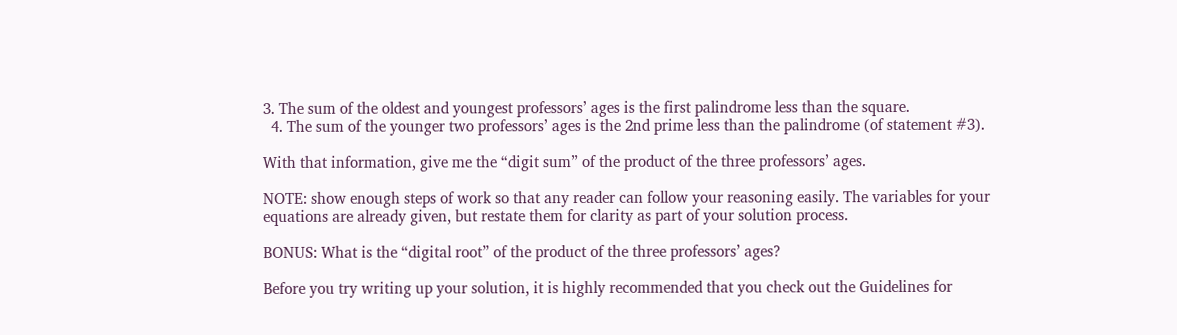3. The sum of the oldest and youngest professors’ ages is the first palindrome less than the square.
  4. The sum of the younger two professors’ ages is the 2nd prime less than the palindrome (of statement #3).

With that information, give me the “digit sum” of the product of the three professors’ ages.

NOTE: show enough steps of work so that any reader can follow your reasoning easily. The variables for your equations are already given, but restate them for clarity as part of your solution process.

BONUS: What is the “digital root” of the product of the three professors’ ages?

Before you try writing up your solution, it is highly recommended that you check out the Guidelines for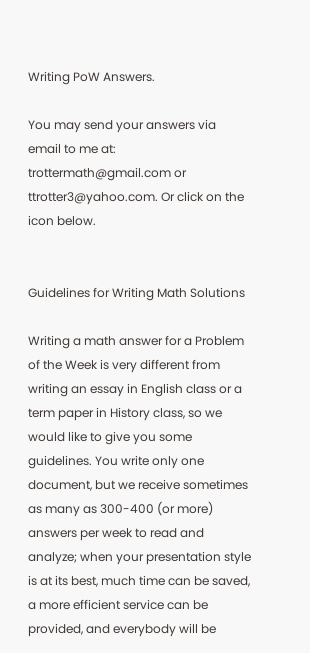Writing PoW Answers.

You may send your answers via email to me at: trottermath@gmail.com or ttrotter3@yahoo.com. Or click on the icon below.


Guidelines for Writing Math Solutions

Writing a math answer for a Problem of the Week is very different from writing an essay in English class or a term paper in History class, so we would like to give you some guidelines. You write only one document, but we receive sometimes as many as 300-400 (or more) answers per week to read and analyze; when your presentation style is at its best, much time can be saved, a more efficient service can be provided, and everybody will be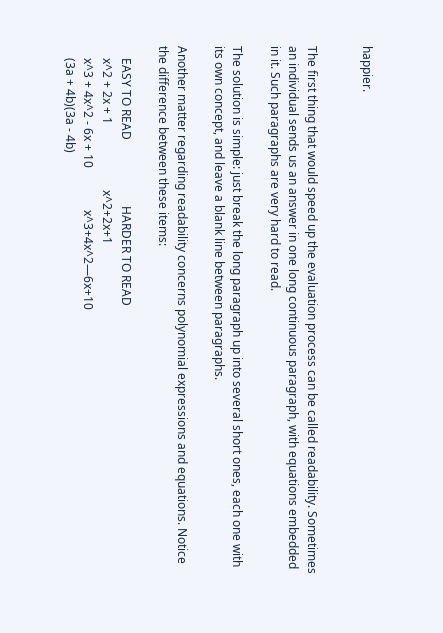happier.


The first thing that would speed up the evaluation process can be called readability. Sometimes an individual sends us an answer in one long continuous paragraph, with equations embedded in it. Such paragraphs are very hard to read.

The solution is simple: just break the long paragraph up into several short ones, each one with its own concept, and leave a blank line between paragraphs.

Another matter regarding readability concerns polynomial expressions and equations. Notice the difference between these items:

    EASY TO READ                      HARDER TO READ
    x^2 + 2x + 1                      x^2+2x+1
    x^3 + 4x^2 - 6x + 10              x^3+4x^2—6x+10
    (3a + 4b)(3a - 4b)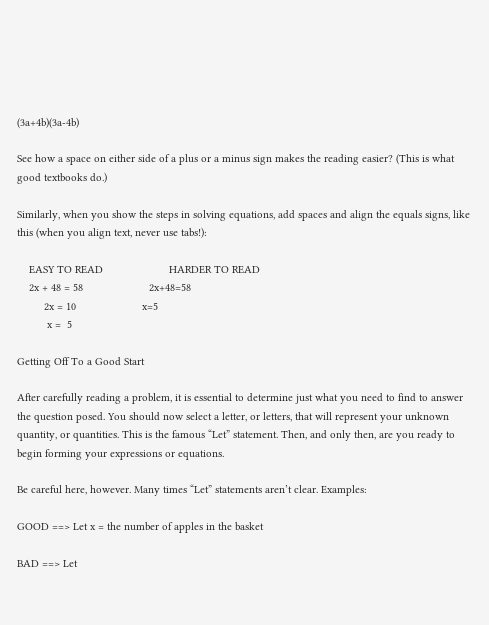(3a+4b)(3a-4b)

See how a space on either side of a plus or a minus sign makes the reading easier? (This is what good textbooks do.)

Similarly, when you show the steps in solving equations, add spaces and align the equals signs, like this (when you align text, never use tabs!):

    EASY TO READ                      HARDER TO READ
    2x + 48 = 58                      2x+48=58
         2x = 10                      x=5
          x =  5

Getting Off To a Good Start

After carefully reading a problem, it is essential to determine just what you need to find to answer the question posed. You should now select a letter, or letters, that will represent your unknown quantity, or quantities. This is the famous “Let” statement. Then, and only then, are you ready to begin forming your expressions or equations.

Be careful here, however. Many times “Let” statements aren’t clear. Examples:

GOOD ==> Let x = the number of apples in the basket

BAD ==> Let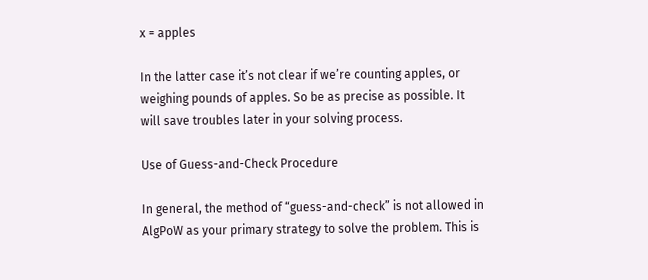x = apples

In the latter case it’s not clear if we’re counting apples, or weighing pounds of apples. So be as precise as possible. It will save troubles later in your solving process.

Use of Guess-and-Check Procedure

In general, the method of “guess-and-check” is not allowed in AlgPoW as your primary strategy to solve the problem. This is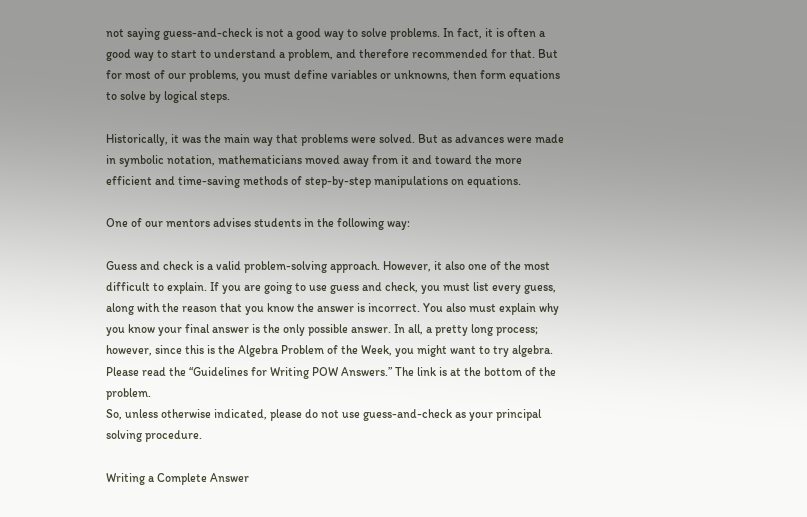not saying guess-and-check is not a good way to solve problems. In fact, it is often a good way to start to understand a problem, and therefore recommended for that. But for most of our problems, you must define variables or unknowns, then form equations to solve by logical steps.

Historically, it was the main way that problems were solved. But as advances were made in symbolic notation, mathematicians moved away from it and toward the more efficient and time-saving methods of step-by-step manipulations on equations.

One of our mentors advises students in the following way:

Guess and check is a valid problem-solving approach. However, it also one of the most difficult to explain. If you are going to use guess and check, you must list every guess, along with the reason that you know the answer is incorrect. You also must explain why you know your final answer is the only possible answer. In all, a pretty long process; however, since this is the Algebra Problem of the Week, you might want to try algebra. Please read the “Guidelines for Writing POW Answers.” The link is at the bottom of the problem.
So, unless otherwise indicated, please do not use guess-and-check as your principal solving procedure.

Writing a Complete Answer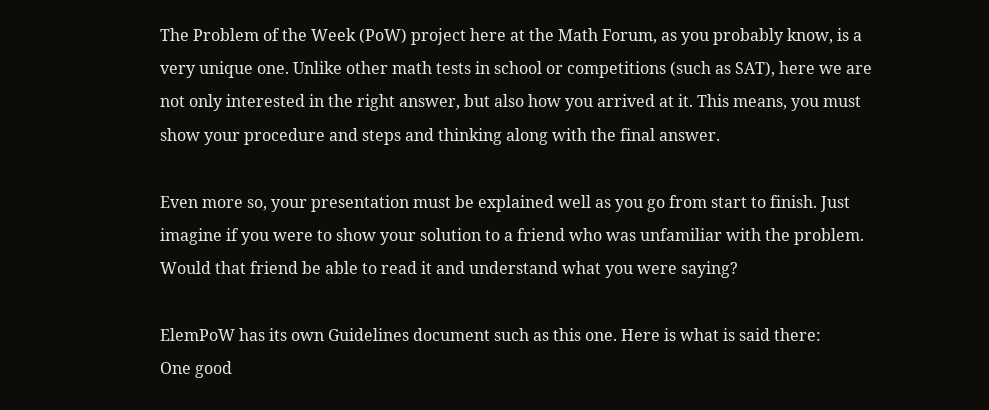The Problem of the Week (PoW) project here at the Math Forum, as you probably know, is a very unique one. Unlike other math tests in school or competitions (such as SAT), here we are not only interested in the right answer, but also how you arrived at it. This means, you must show your procedure and steps and thinking along with the final answer.

Even more so, your presentation must be explained well as you go from start to finish. Just imagine if you were to show your solution to a friend who was unfamiliar with the problem. Would that friend be able to read it and understand what you were saying?

ElemPoW has its own Guidelines document such as this one. Here is what is said there:
One good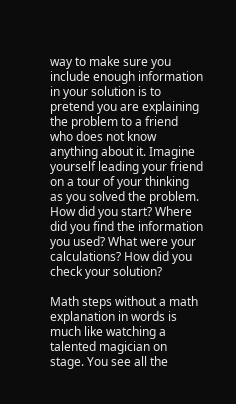way to make sure you include enough information in your solution is to pretend you are explaining the problem to a friend who does not know anything about it. Imagine yourself leading your friend on a tour of your thinking as you solved the problem. How did you start? Where did you find the information you used? What were your calculations? How did you check your solution?

Math steps without a math explanation in words is much like watching a talented magician on stage. You see all the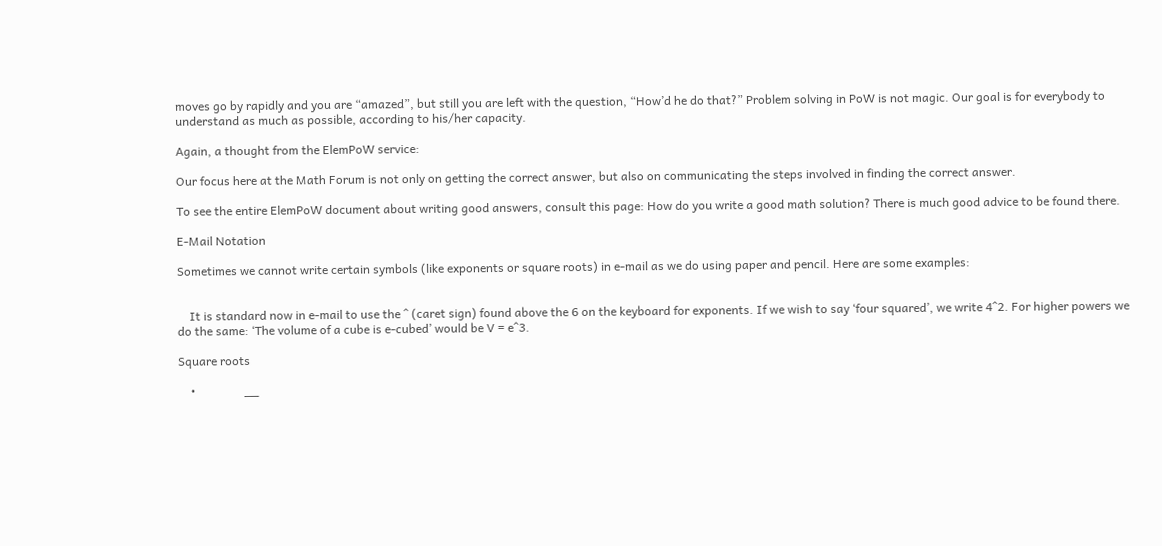moves go by rapidly and you are “amazed”, but still you are left with the question, “How’d he do that?” Problem solving in PoW is not magic. Our goal is for everybody to understand as much as possible, according to his/her capacity.

Again, a thought from the ElemPoW service:

Our focus here at the Math Forum is not only on getting the correct answer, but also on communicating the steps involved in finding the correct answer.

To see the entire ElemPoW document about writing good answers, consult this page: How do you write a good math solution? There is much good advice to be found there.

E-Mail Notation

Sometimes we cannot write certain symbols (like exponents or square roots) in e-mail as we do using paper and pencil. Here are some examples:


    It is standard now in e-mail to use the ^ (caret sign) found above the 6 on the keyboard for exponents. If we wish to say ‘four squared’, we write 4^2. For higher powers we do the same: ‘The volume of a cube is e-cubed’ would be V = e^3.

Square roots

    •                __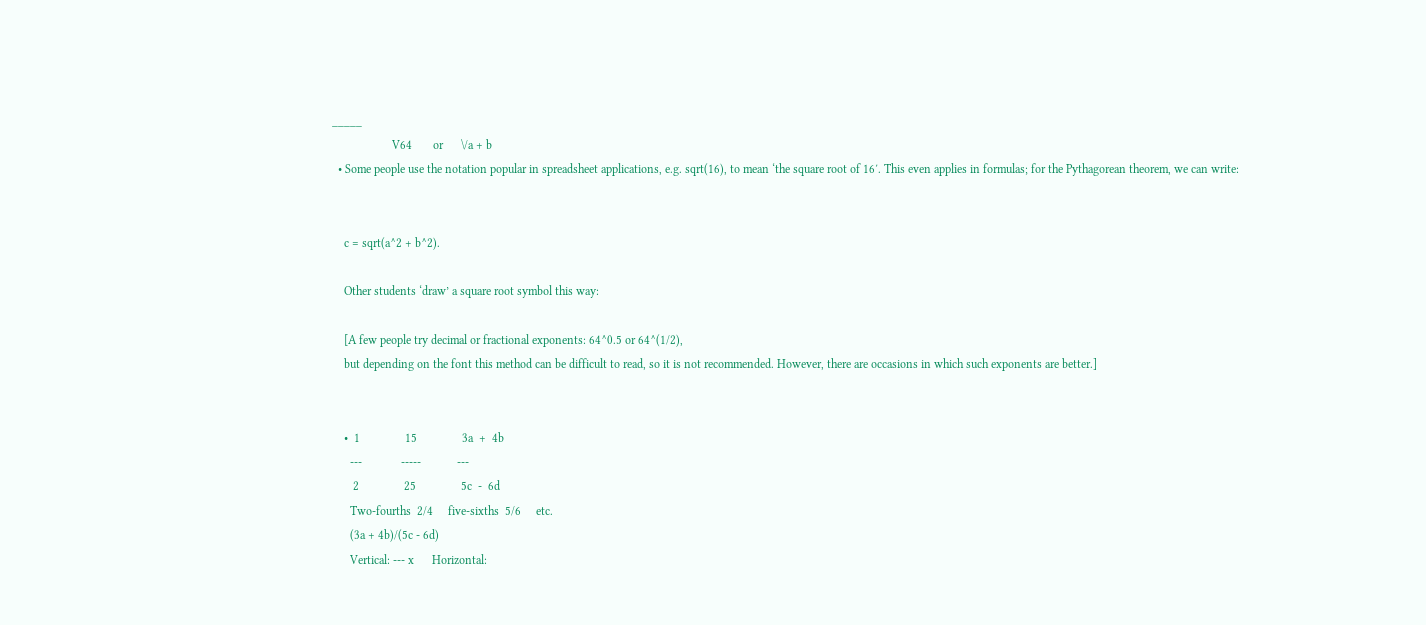_____
                    V64       or      \/a + b
  • Some people use the notation popular in spreadsheet applications, e.g. sqrt(16), to mean ‘the square root of 16′. This even applies in formulas; for the Pythagorean theorem, we can write:


    c = sqrt(a^2 + b^2).

    Other students ‘draw’ a square root symbol this way:

    [A few people try decimal or fractional exponents: 64^0.5 or 64^(1/2),
    but depending on the font this method can be difficult to read, so it is not recommended. However, there are occasions in which such exponents are better.]


    •  1               15               3a  +  4b
      ---             -----            ---
       2               25               5c  -  6d
      Two-fourths  2/4     five-sixths  5/6     etc.
      (3a + 4b)/(5c - 6d)
      Vertical: --- x      Horizontal: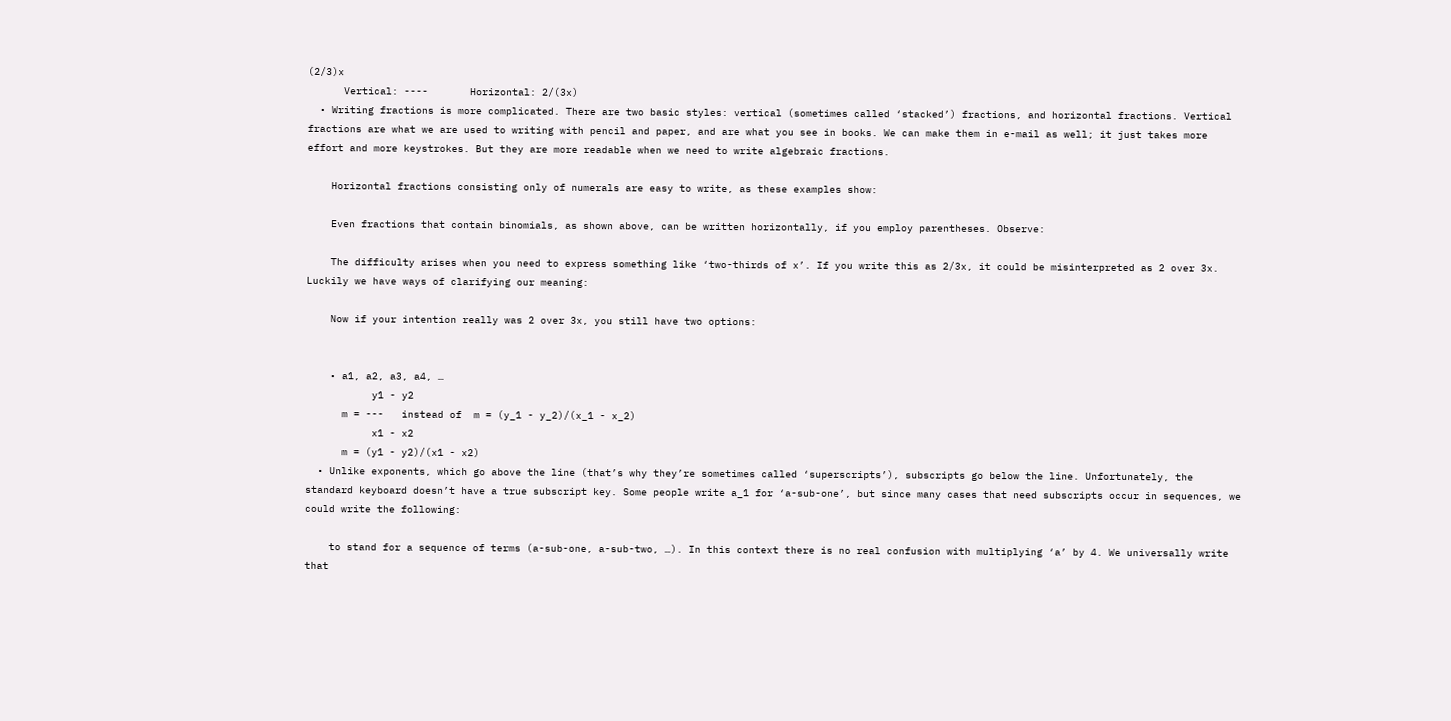(2/3)x
      Vertical: ----       Horizontal: 2/(3x)
  • Writing fractions is more complicated. There are two basic styles: vertical (sometimes called ‘stacked’) fractions, and horizontal fractions. Vertical fractions are what we are used to writing with pencil and paper, and are what you see in books. We can make them in e-mail as well; it just takes more effort and more keystrokes. But they are more readable when we need to write algebraic fractions.

    Horizontal fractions consisting only of numerals are easy to write, as these examples show:

    Even fractions that contain binomials, as shown above, can be written horizontally, if you employ parentheses. Observe:

    The difficulty arises when you need to express something like ‘two-thirds of x’. If you write this as 2/3x, it could be misinterpreted as 2 over 3x. Luckily we have ways of clarifying our meaning:

    Now if your intention really was 2 over 3x, you still have two options:


    • a1, a2, a3, a4, …
           y1 - y2
      m = ---   instead of  m = (y_1 - y_2)/(x_1 - x_2)
           x1 - x2
      m = (y1 - y2)/(x1 - x2)
  • Unlike exponents, which go above the line (that’s why they’re sometimes called ‘superscripts’), subscripts go below the line. Unfortunately, the standard keyboard doesn’t have a true subscript key. Some people write a_1 for ‘a-sub-one’, but since many cases that need subscripts occur in sequences, we could write the following:

    to stand for a sequence of terms (a-sub-one, a-sub-two, …). In this context there is no real confusion with multiplying ‘a’ by 4. We universally write that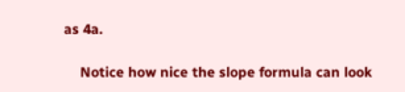as 4a.

    Notice how nice the slope formula can look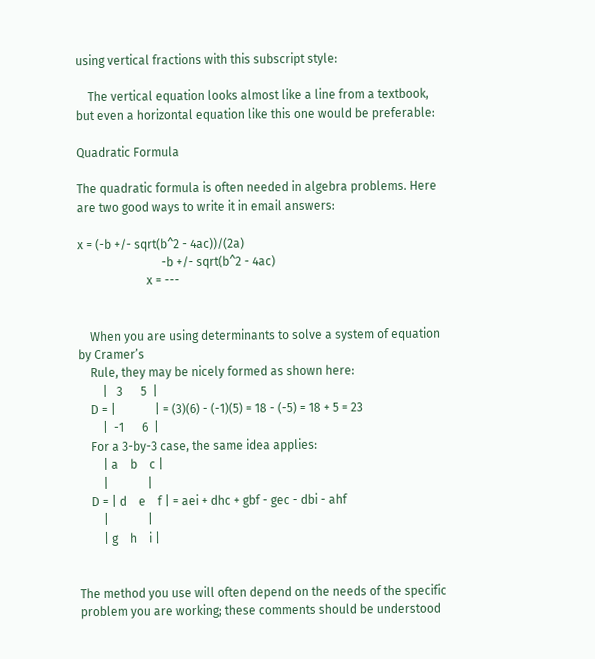using vertical fractions with this subscript style:

    The vertical equation looks almost like a line from a textbook, but even a horizontal equation like this one would be preferable:

Quadratic Formula

The quadratic formula is often needed in algebra problems. Here are two good ways to write it in email answers:

x = (-b +/- sqrt(b^2 - 4ac))/(2a)
                            -b +/- sqrt(b^2 - 4ac)
                       x = ---


    When you are using determinants to solve a system of equation by Cramer’s
    Rule, they may be nicely formed as shown here:
        |   3      5  |
    D = |             | = (3)(6) - (-1)(5) = 18 - (-5) = 18 + 5 = 23
        |  -1      6  |
    For a 3-by-3 case, the same idea applies:
        | a    b    c |
        |             |
    D = | d    e    f | = aei + dhc + gbf - gec - dbi - ahf
        |             |
        | g    h    i |


The method you use will often depend on the needs of the specific problem you are working; these comments should be understood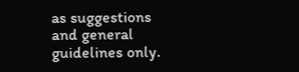as suggestions and general guidelines only.